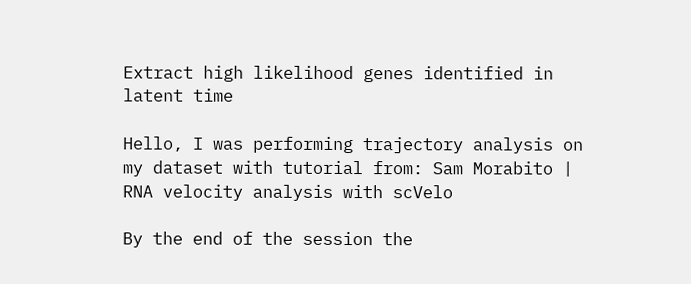Extract high likelihood genes identified in latent time

Hello, I was performing trajectory analysis on my dataset with tutorial from: Sam Morabito | RNA velocity analysis with scVelo

By the end of the session the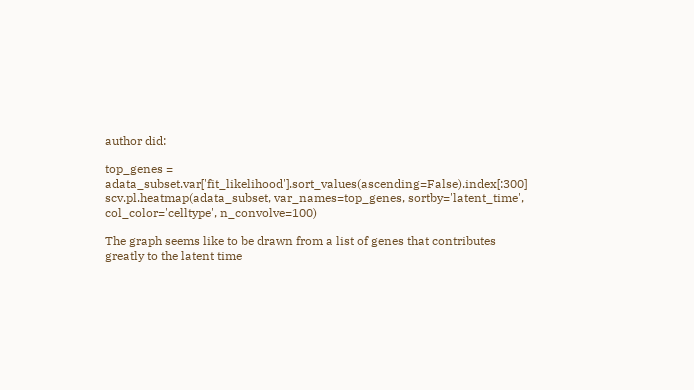author did:

top_genes = adata_subset.var['fit_likelihood'].sort_values(ascending=False).index[:300]
scv.pl.heatmap(adata_subset, var_names=top_genes, sortby='latent_time', col_color='celltype', n_convolve=100)

The graph seems like to be drawn from a list of genes that contributes greatly to the latent time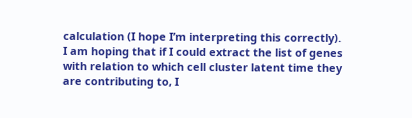calculation (I hope I’m interpreting this correctly). I am hoping that if I could extract the list of genes with relation to which cell cluster latent time they are contributing to, I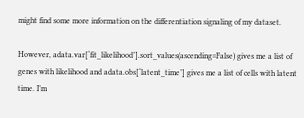might find some more information on the differentiation signaling of my dataset.

However, adata.var[‘fit_likelihood’].sort_values(ascending=False) gives me a list of genes with likelihood and adata.obs[‘latent_time’] gives me a list of cells with latent time. I’m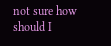not sure how should I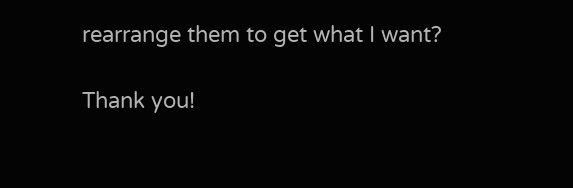rearrange them to get what I want?

Thank you!